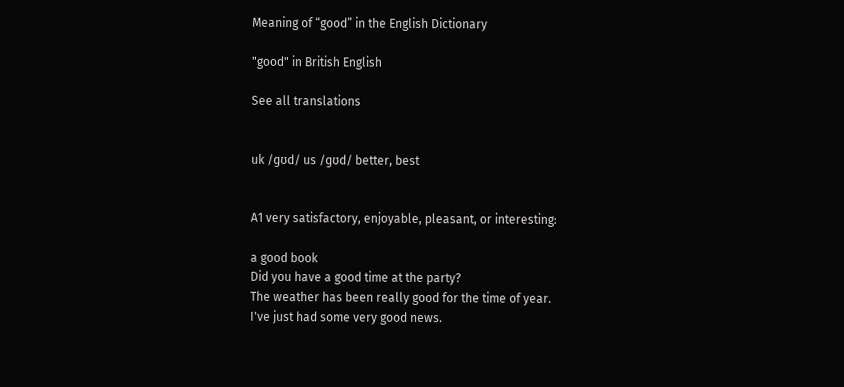Meaning of “good” in the English Dictionary

"good" in British English

See all translations


uk /ɡʊd/ us /ɡʊd/ better, best


A1 very satisfactory, enjoyable, pleasant, or interesting:

a good book
Did you have a good time at the party?
The weather has been really good for the time of year.
I've just had some very good news.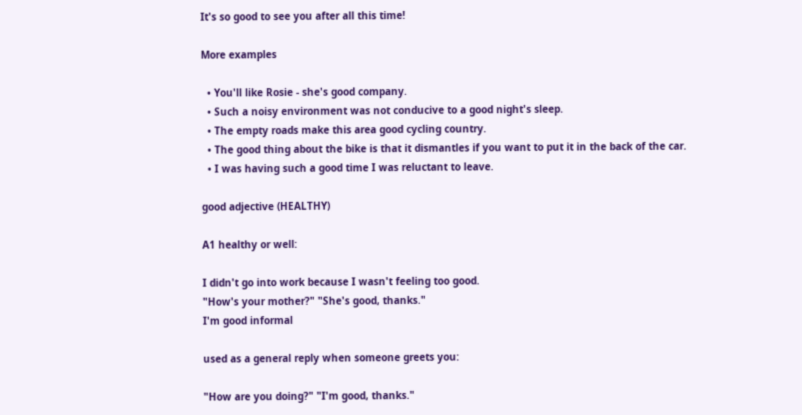It's so good to see you after all this time!

More examples

  • You'll like Rosie - she's good company.
  • Such a noisy environment was not conducive to a good night's sleep.
  • The empty roads make this area good cycling country.
  • The good thing about the bike is that it dismantles if you want to put it in the back of the car.
  • I was having such a good time I was reluctant to leave.

good adjective (HEALTHY)

A1 healthy or well:

I didn't go into work because I wasn't feeling too good.
"How's your mother?" "She's good, thanks."
I'm good informal

used as a general reply when someone greets you:

"How are you doing?" "I'm good, thanks."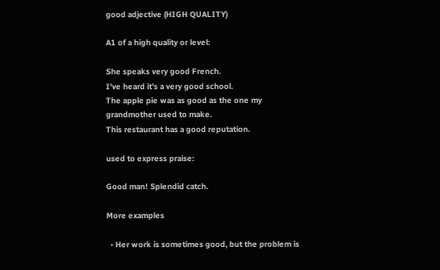good adjective (HIGH QUALITY)

A1 of a high quality or level:

She speaks very good French.
I've heard it's a very good school.
The apple pie was as good as the one my grandmother used to make.
This restaurant has a good reputation.

used to express praise:

Good man! Splendid catch.

More examples

  • Her work is sometimes good, but the problem is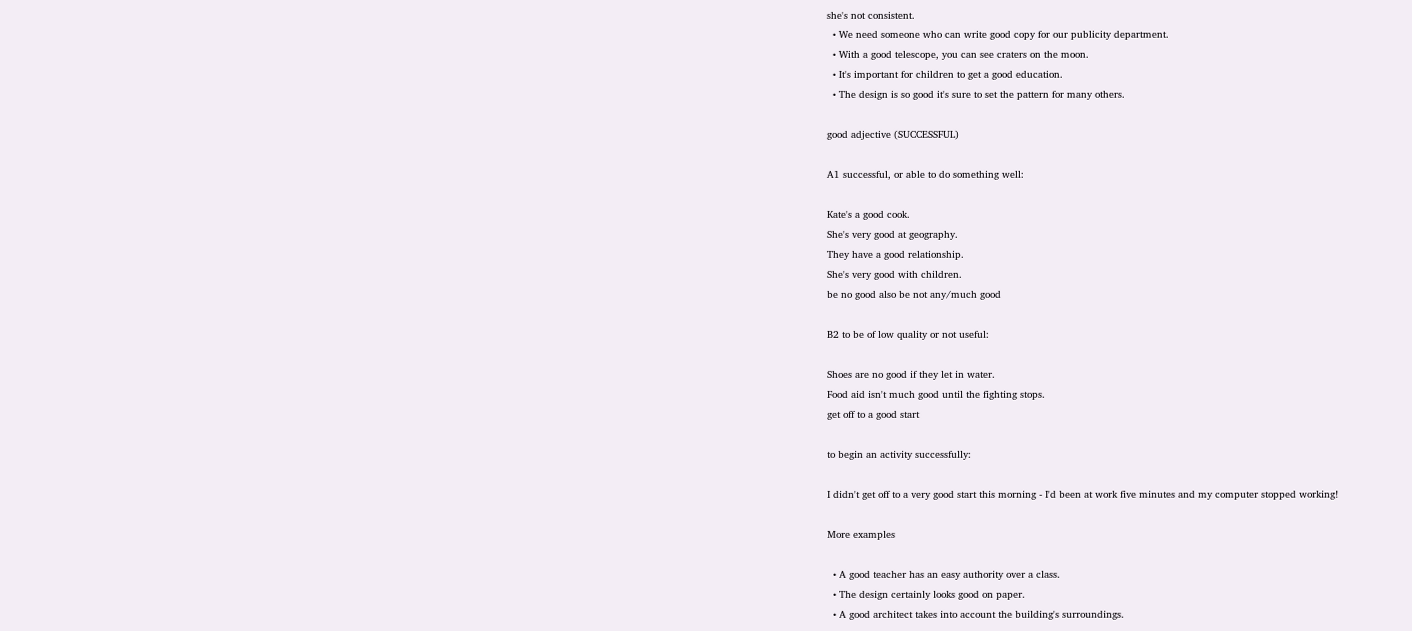she's not consistent.
  • We need someone who can write good copy for our publicity department.
  • With a good telescope, you can see craters on the moon.
  • It's important for children to get a good education.
  • The design is so good it's sure to set the pattern for many others.

good adjective (SUCCESSFUL)

A1 successful, or able to do something well:

Kate's a good cook.
She's very good at geography.
They have a good relationship.
She's very good with children.
be no good also be not any/much good

B2 to be of low quality or not useful:

Shoes are no good if they let in water.
Food aid isn't much good until the fighting stops.
get off to a good start

to begin an activity successfully:

I didn't get off to a very good start this morning - I'd been at work five minutes and my computer stopped working!

More examples

  • A good teacher has an easy authority over a class.
  • The design certainly looks good on paper.
  • A good architect takes into account the building's surroundings.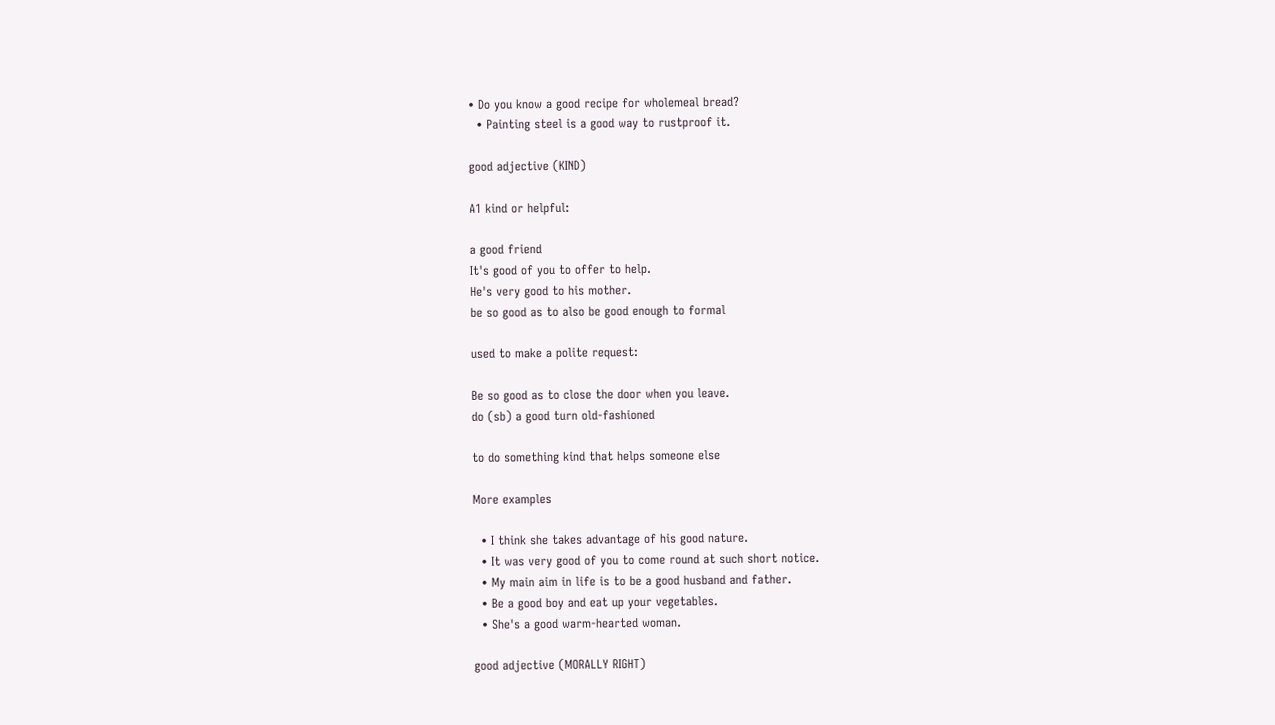• Do you know a good recipe for wholemeal bread?
  • Painting steel is a good way to rustproof it.

good adjective (KIND)

A1 kind or helpful:

a good friend
It's good of you to offer to help.
He's very good to his mother.
be so good as to also be good enough to formal

used to make a polite request:

Be so good as to close the door when you leave.
do (sb) a good turn old-fashioned

to do something kind that helps someone else

More examples

  • I think she takes advantage of his good nature.
  • It was very good of you to come round at such short notice.
  • My main aim in life is to be a good husband and father.
  • Be a good boy and eat up your vegetables.
  • She's a good warm-hearted woman.

good adjective (MORALLY RIGHT)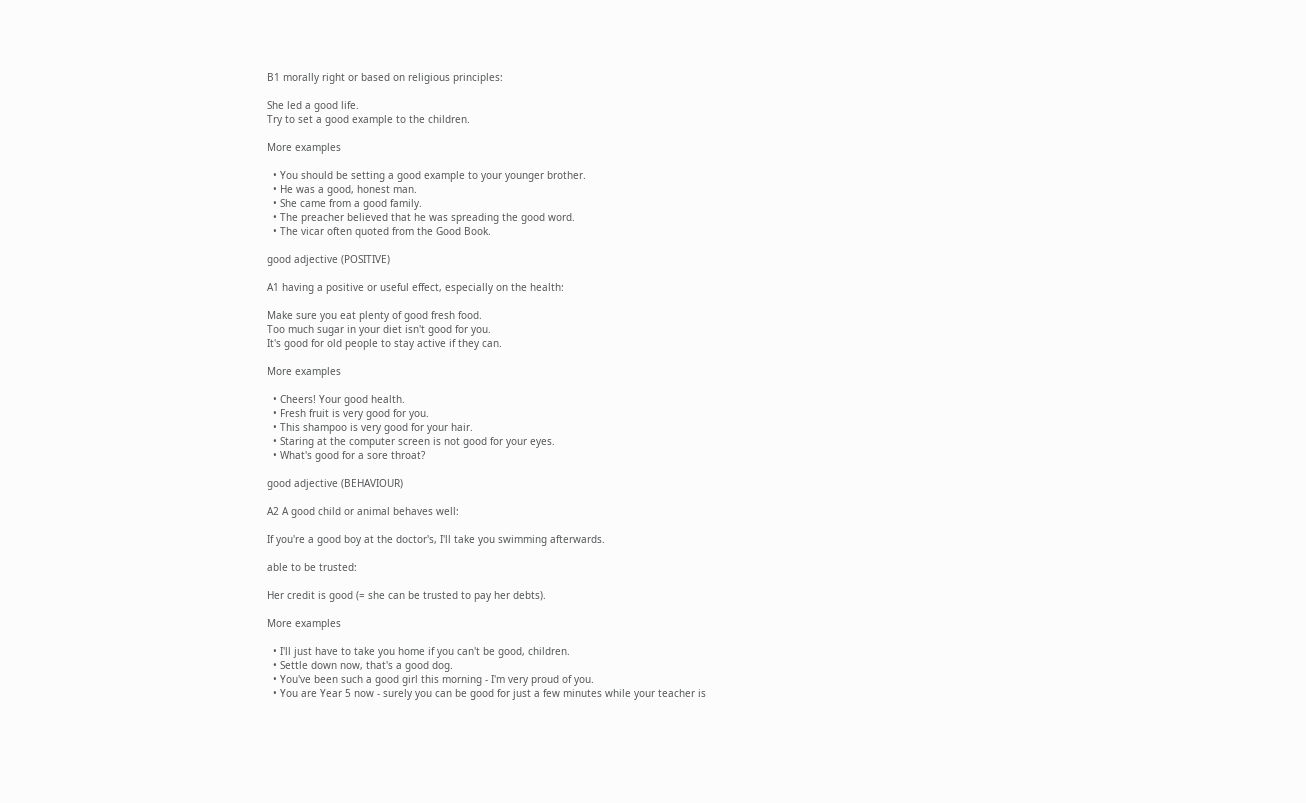B1 morally right or based on religious principles:

She led a good life.
Try to set a good example to the children.

More examples

  • You should be setting a good example to your younger brother.
  • He was a good, honest man.
  • She came from a good family.
  • The preacher believed that he was spreading the good word.
  • The vicar often quoted from the Good Book.

good adjective (POSITIVE)

A1 having a positive or useful effect, especially on the health:

Make sure you eat plenty of good fresh food.
Too much sugar in your diet isn't good for you.
It's good for old people to stay active if they can.

More examples

  • Cheers! Your good health.
  • Fresh fruit is very good for you.
  • This shampoo is very good for your hair.
  • Staring at the computer screen is not good for your eyes.
  • What's good for a sore throat?

good adjective (BEHAVIOUR)

A2 A good child or animal behaves well:

If you're a good boy at the doctor's, I'll take you swimming afterwards.

able to be trusted:

Her credit is good (= she can be trusted to pay her debts).

More examples

  • I'll just have to take you home if you can't be good, children.
  • Settle down now, that's a good dog.
  • You've been such a good girl this morning - I'm very proud of you.
  • You are Year 5 now - surely you can be good for just a few minutes while your teacher is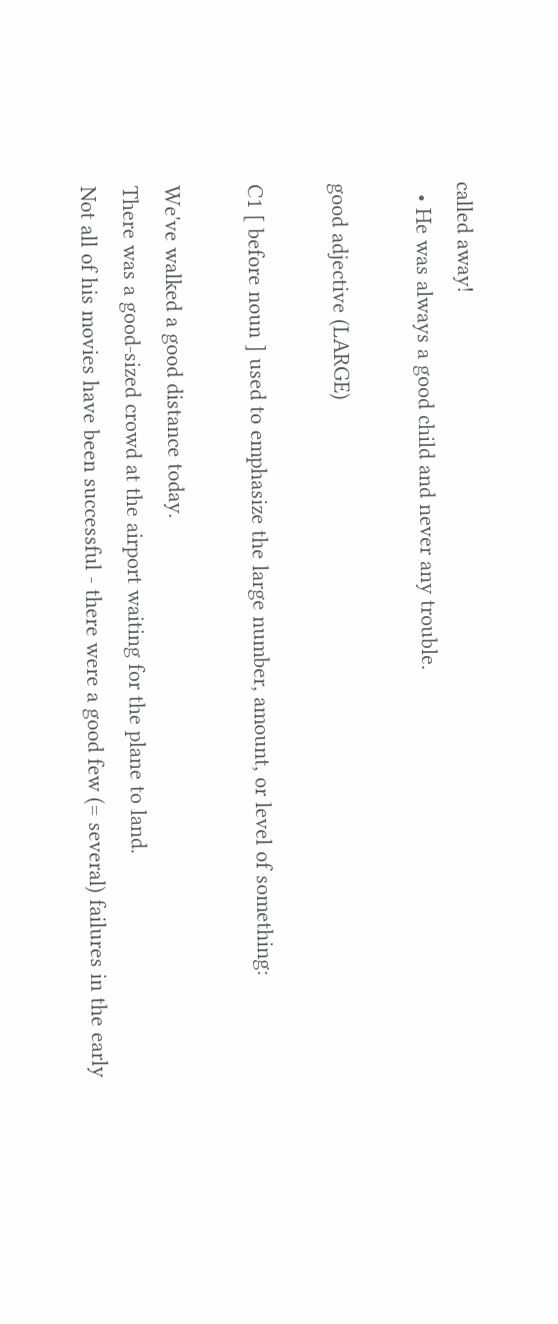called away!
  • He was always a good child and never any trouble.

good adjective (LARGE)

C1 [ before noun ] used to emphasize the large number, amount, or level of something:

We've walked a good distance today.
There was a good-sized crowd at the airport waiting for the plane to land.
Not all of his movies have been successful - there were a good few (= several) failures in the early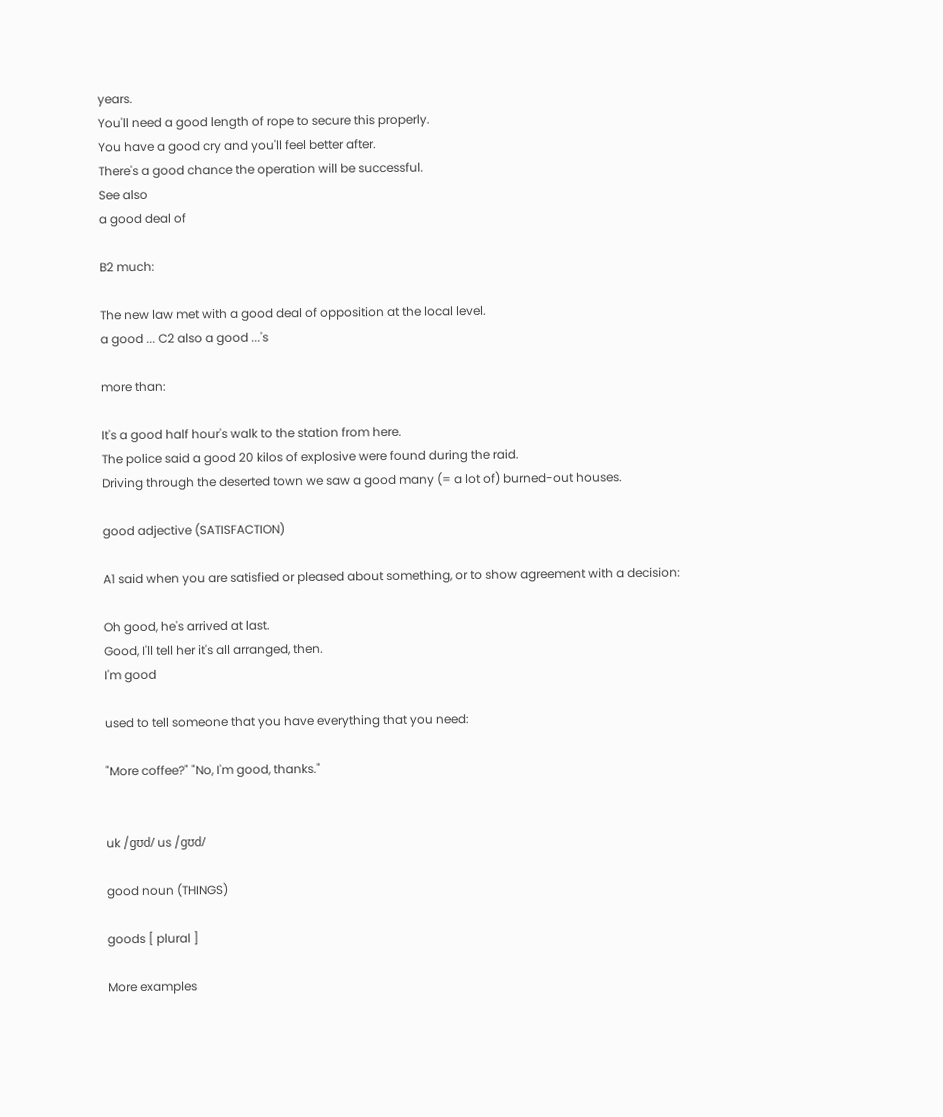years.
You'll need a good length of rope to secure this properly.
You have a good cry and you'll feel better after.
There's a good chance the operation will be successful.
See also
a good deal of

B2 much:

The new law met with a good deal of opposition at the local level.
a good ... C2 also a good ...'s

more than:

It's a good half hour's walk to the station from here.
The police said a good 20 kilos of explosive were found during the raid.
Driving through the deserted town we saw a good many (= a lot of) burned-out houses.

good adjective (SATISFACTION)

A1 said when you are satisfied or pleased about something, or to show agreement with a decision:

Oh good, he's arrived at last.
Good, I'll tell her it's all arranged, then.
I'm good

used to tell someone that you have everything that you need:

"More coffee?" "No, I'm good, thanks."


uk /ɡʊd/ us /ɡʊd/

good noun (THINGS)

goods [ plural ]

More examples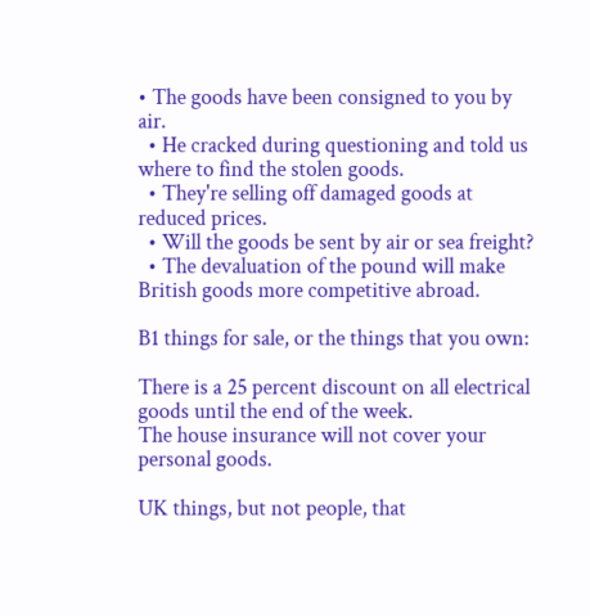• The goods have been consigned to you by air.
  • He cracked during questioning and told us where to find the stolen goods.
  • They're selling off damaged goods at reduced prices.
  • Will the goods be sent by air or sea freight?
  • The devaluation of the pound will make British goods more competitive abroad.

B1 things for sale, or the things that you own:

There is a 25 percent discount on all electrical goods until the end of the week.
The house insurance will not cover your personal goods.

UK things, but not people, that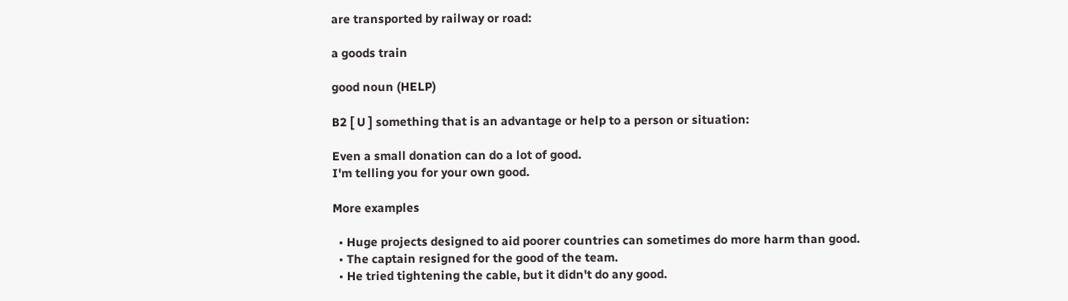are transported by railway or road:

a goods train

good noun (HELP)

B2 [ U ] something that is an advantage or help to a person or situation:

Even a small donation can do a lot of good.
I'm telling you for your own good.

More examples

  • Huge projects designed to aid poorer countries can sometimes do more harm than good.
  • The captain resigned for the good of the team.
  • He tried tightening the cable, but it didn't do any good.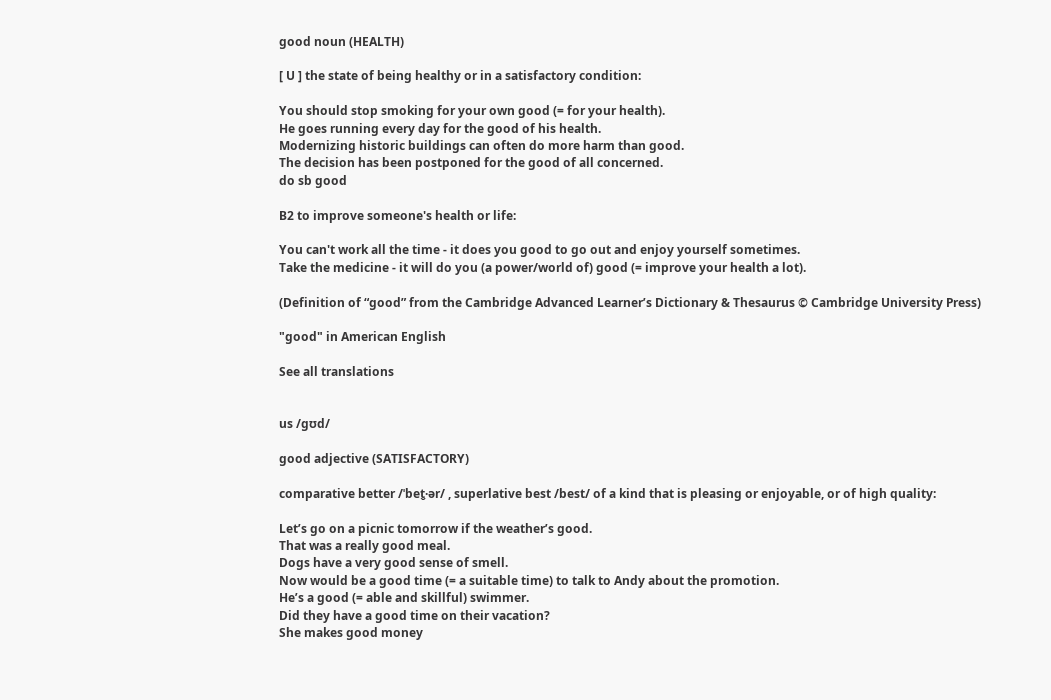good noun (HEALTH)

[ U ] the state of being healthy or in a satisfactory condition:

You should stop smoking for your own good (= for your health).
He goes running every day for the good of his health.
Modernizing historic buildings can often do more harm than good.
The decision has been postponed for the good of all concerned.
do sb good

B2 to improve someone's health or life:

You can't work all the time - it does you good to go out and enjoy yourself sometimes.
Take the medicine - it will do you (a power/world of) good (= improve your health a lot).

(Definition of “good” from the Cambridge Advanced Learner’s Dictionary & Thesaurus © Cambridge University Press)

"good" in American English

See all translations


us /ɡʊd/

good adjective (SATISFACTORY)

comparative better /ˈbet̬·ər/ , superlative best /best/ of a kind that is pleasing or enjoyable, or of high quality:

Let’s go on a picnic tomorrow if the weather’s good.
That was a really good meal.
Dogs have a very good sense of smell.
Now would be a good time (= a suitable time) to talk to Andy about the promotion.
He’s a good (= able and skillful) swimmer.
Did they have a good time on their vacation?
She makes good money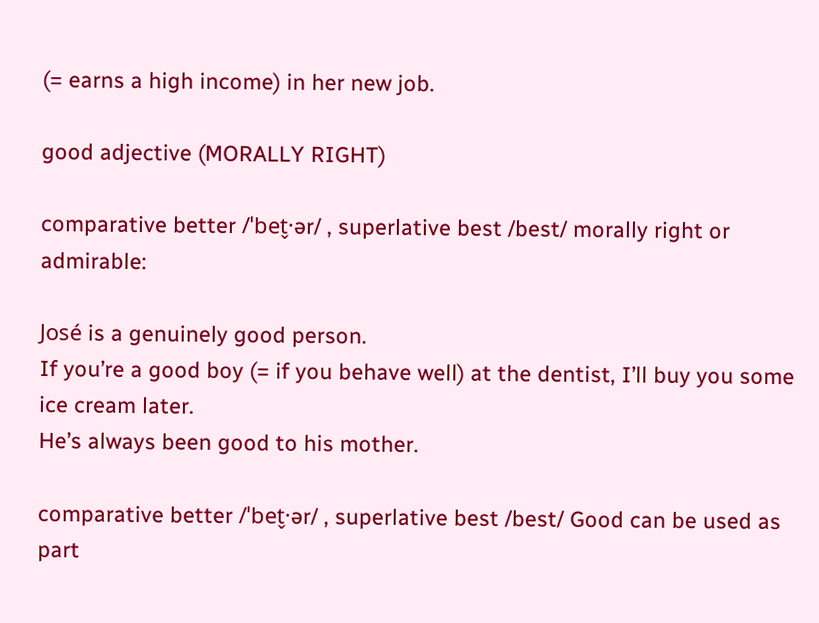(= earns a high income) in her new job.

good adjective (MORALLY RIGHT)

comparative better /ˈbet̬·ər/ , superlative best /best/ morally right or admirable:

José is a genuinely good person.
If you’re a good boy (= if you behave well) at the dentist, I’ll buy you some ice cream later.
He’s always been good to his mother.

comparative better /ˈbet̬·ər/ , superlative best /best/ Good can be used as part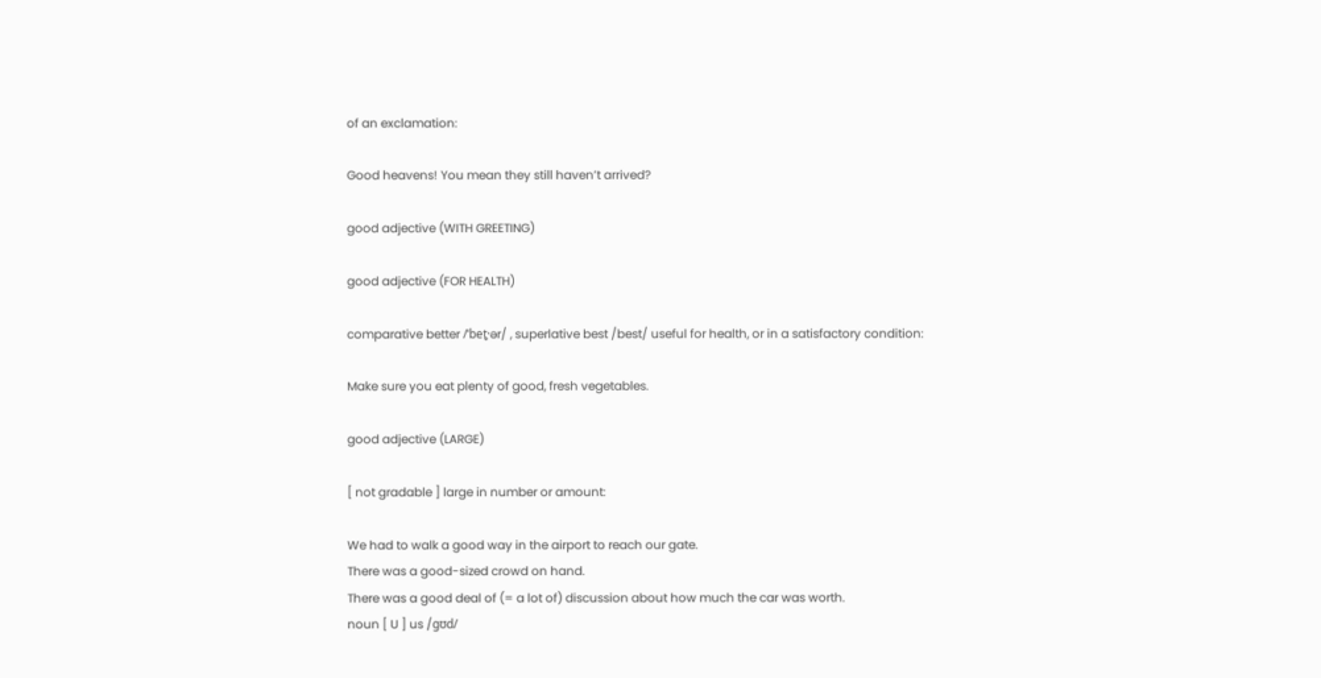of an exclamation:

Good heavens! You mean they still haven’t arrived?

good adjective (WITH GREETING)

good adjective (FOR HEALTH)

comparative better /ˈbet̬·ər/ , superlative best /best/ useful for health, or in a satisfactory condition:

Make sure you eat plenty of good, fresh vegetables.

good adjective (LARGE)

[ not gradable ] large in number or amount:

We had to walk a good way in the airport to reach our gate.
There was a good-sized crowd on hand.
There was a good deal of (= a lot of) discussion about how much the car was worth.
noun [ U ] us /ɡʊd/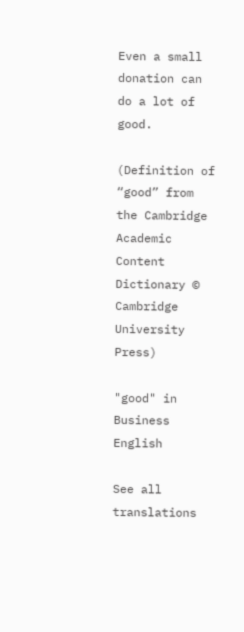Even a small donation can do a lot of good.

(Definition of “good” from the Cambridge Academic Content Dictionary © Cambridge University Press)

"good" in Business English

See all translations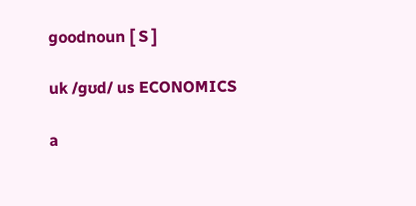goodnoun [ S ]

uk /ɡʊd/ us ECONOMICS

a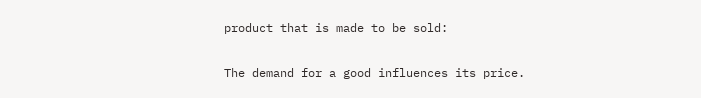product that is made to be sold:

The demand for a good influences its price.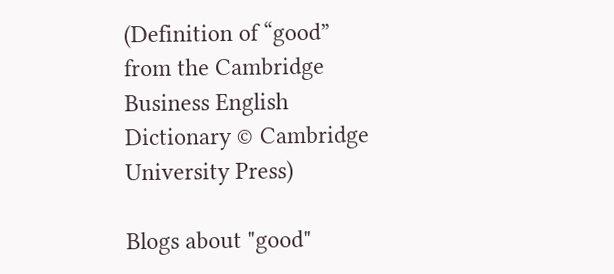(Definition of “good” from the Cambridge Business English Dictionary © Cambridge University Press)

Blogs about "good"